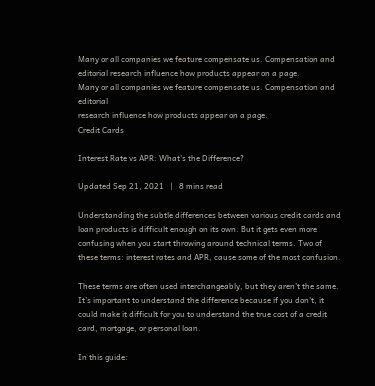Many or all companies we feature compensate us. Compensation and editorial research influence how products appear on a page.
Many or all companies we feature compensate us. Compensation and editorial
research influence how products appear on a page.
Credit Cards

Interest Rate vs APR: What’s the Difference?

Updated Sep 21, 2021   |   8 mins read

Understanding the subtle differences between various credit cards and loan products is difficult enough on its own. But it gets even more confusing when you start throwing around technical terms. Two of these terms: interest rates and APR, cause some of the most confusion.

These terms are often used interchangeably, but they aren’t the same. It’s important to understand the difference because if you don’t, it could make it difficult for you to understand the true cost of a credit card, mortgage, or personal loan.

In this guide: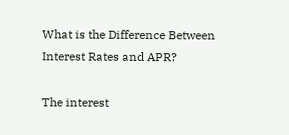What is the Difference Between Interest Rates and APR?

The interest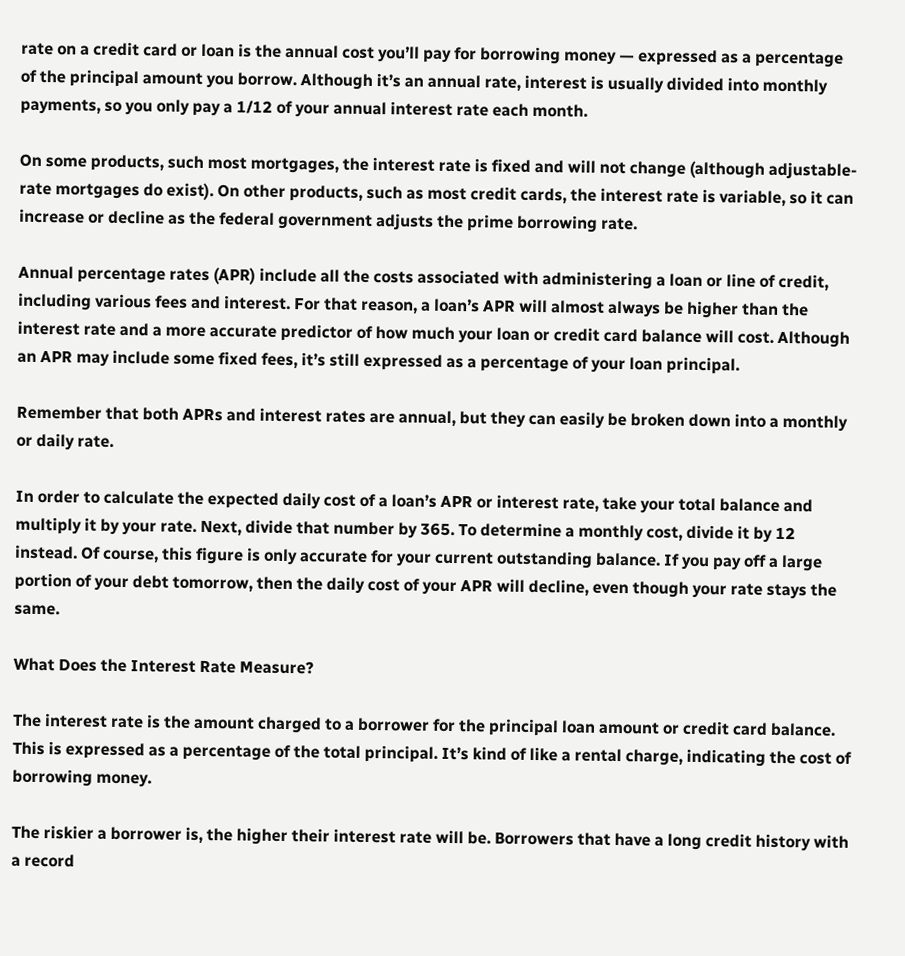rate on a credit card or loan is the annual cost you’ll pay for borrowing money — expressed as a percentage of the principal amount you borrow. Although it’s an annual rate, interest is usually divided into monthly payments, so you only pay a 1/12 of your annual interest rate each month.

On some products, such most mortgages, the interest rate is fixed and will not change (although adjustable-rate mortgages do exist). On other products, such as most credit cards, the interest rate is variable, so it can increase or decline as the federal government adjusts the prime borrowing rate.

Annual percentage rates (APR) include all the costs associated with administering a loan or line of credit, including various fees and interest. For that reason, a loan’s APR will almost always be higher than the interest rate and a more accurate predictor of how much your loan or credit card balance will cost. Although an APR may include some fixed fees, it’s still expressed as a percentage of your loan principal.

Remember that both APRs and interest rates are annual, but they can easily be broken down into a monthly or daily rate.

In order to calculate the expected daily cost of a loan’s APR or interest rate, take your total balance and multiply it by your rate. Next, divide that number by 365. To determine a monthly cost, divide it by 12 instead. Of course, this figure is only accurate for your current outstanding balance. If you pay off a large portion of your debt tomorrow, then the daily cost of your APR will decline, even though your rate stays the same.

What Does the Interest Rate Measure?

The interest rate is the amount charged to a borrower for the principal loan amount or credit card balance. This is expressed as a percentage of the total principal. It’s kind of like a rental charge, indicating the cost of borrowing money.

The riskier a borrower is, the higher their interest rate will be. Borrowers that have a long credit history with a record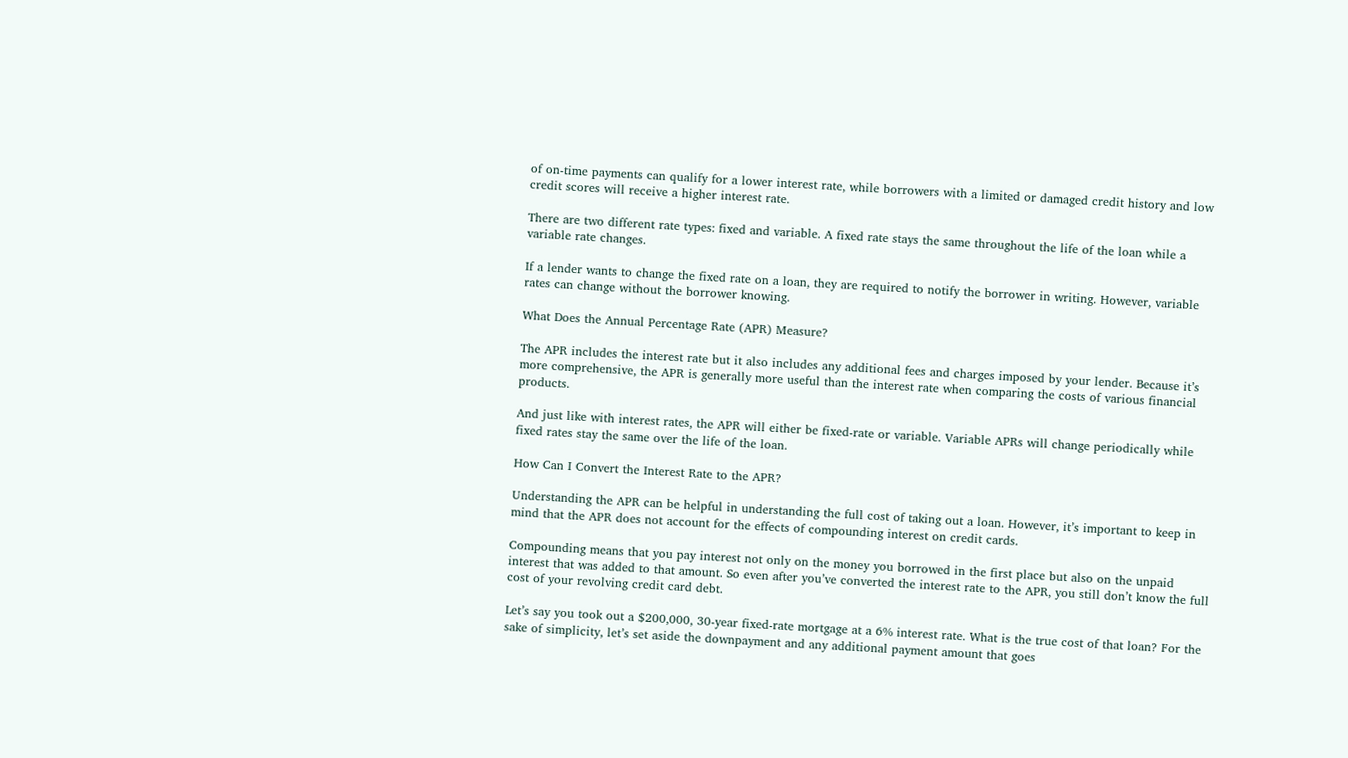of on-time payments can qualify for a lower interest rate, while borrowers with a limited or damaged credit history and low credit scores will receive a higher interest rate.

There are two different rate types: fixed and variable. A fixed rate stays the same throughout the life of the loan while a variable rate changes.

If a lender wants to change the fixed rate on a loan, they are required to notify the borrower in writing. However, variable rates can change without the borrower knowing.

What Does the Annual Percentage Rate (APR) Measure?

The APR includes the interest rate but it also includes any additional fees and charges imposed by your lender. Because it’s more comprehensive, the APR is generally more useful than the interest rate when comparing the costs of various financial products.

And just like with interest rates, the APR will either be fixed-rate or variable. Variable APRs will change periodically while fixed rates stay the same over the life of the loan.

How Can I Convert the Interest Rate to the APR?

Understanding the APR can be helpful in understanding the full cost of taking out a loan. However, it’s important to keep in mind that the APR does not account for the effects of compounding interest on credit cards.

Compounding means that you pay interest not only on the money you borrowed in the first place but also on the unpaid interest that was added to that amount. So even after you’ve converted the interest rate to the APR, you still don’t know the full cost of your revolving credit card debt.

Let’s say you took out a $200,000, 30-year fixed-rate mortgage at a 6% interest rate. What is the true cost of that loan? For the sake of simplicity, let’s set aside the downpayment and any additional payment amount that goes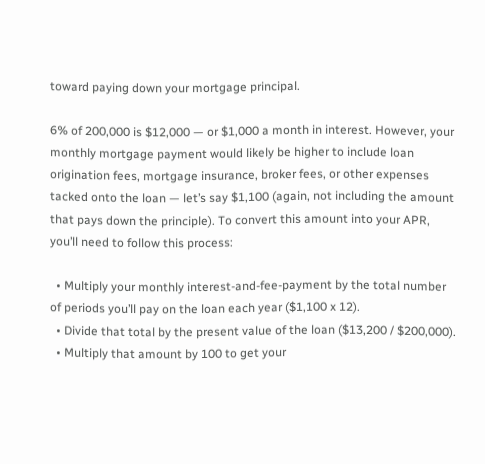toward paying down your mortgage principal.

6% of 200,000 is $12,000 — or $1,000 a month in interest. However, your monthly mortgage payment would likely be higher to include loan origination fees, mortgage insurance, broker fees, or other expenses tacked onto the loan — let’s say $1,100 (again, not including the amount that pays down the principle). To convert this amount into your APR, you’ll need to follow this process:

  • Multiply your monthly interest-and-fee-payment by the total number of periods you’ll pay on the loan each year ($1,100 x 12).
  • Divide that total by the present value of the loan ($13,200 / $200,000).
  • Multiply that amount by 100 to get your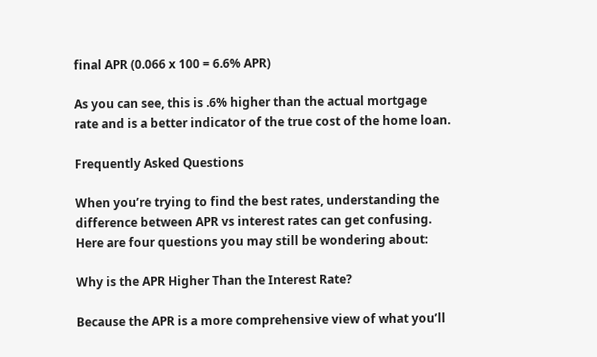final APR (0.066 x 100 = 6.6% APR)

As you can see, this is .6% higher than the actual mortgage rate and is a better indicator of the true cost of the home loan.

Frequently Asked Questions

When you’re trying to find the best rates, understanding the difference between APR vs interest rates can get confusing. Here are four questions you may still be wondering about:

Why is the APR Higher Than the Interest Rate?

Because the APR is a more comprehensive view of what you’ll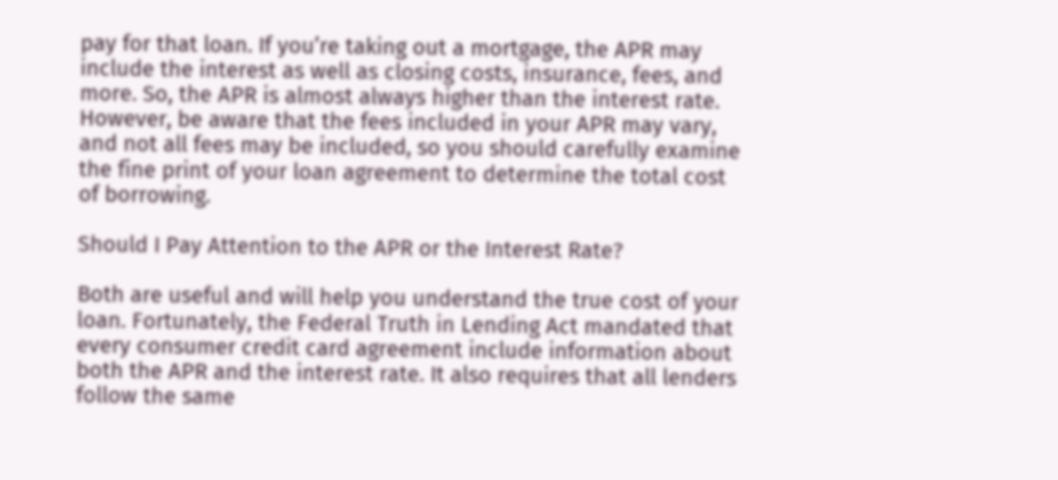pay for that loan. If you’re taking out a mortgage, the APR may include the interest as well as closing costs, insurance, fees, and more. So, the APR is almost always higher than the interest rate. However, be aware that the fees included in your APR may vary, and not all fees may be included, so you should carefully examine the fine print of your loan agreement to determine the total cost of borrowing.

Should I Pay Attention to the APR or the Interest Rate?

Both are useful and will help you understand the true cost of your loan. Fortunately, the Federal Truth in Lending Act mandated that every consumer credit card agreement include information about both the APR and the interest rate. It also requires that all lenders follow the same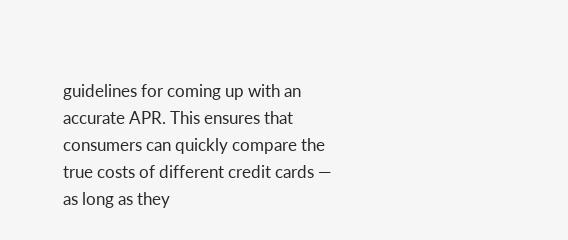guidelines for coming up with an accurate APR. This ensures that consumers can quickly compare the true costs of different credit cards — as long as they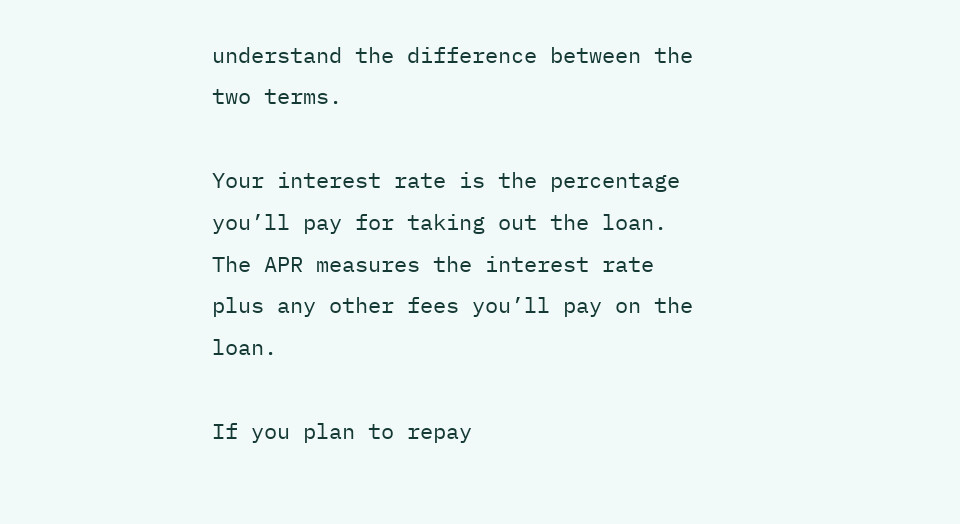understand the difference between the two terms.

Your interest rate is the percentage you’ll pay for taking out the loan. The APR measures the interest rate plus any other fees you’ll pay on the loan.

If you plan to repay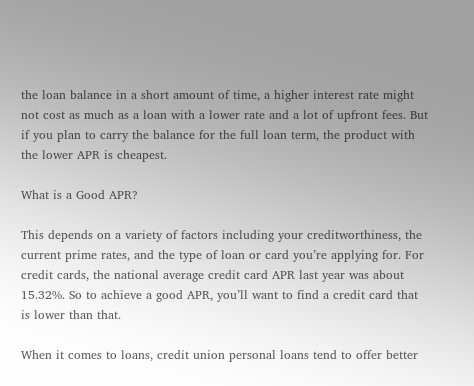the loan balance in a short amount of time, a higher interest rate might not cost as much as a loan with a lower rate and a lot of upfront fees. But if you plan to carry the balance for the full loan term, the product with the lower APR is cheapest.

What is a Good APR?

This depends on a variety of factors including your creditworthiness, the current prime rates, and the type of loan or card you’re applying for. For credit cards, the national average credit card APR last year was about 15.32%. So to achieve a good APR, you’ll want to find a credit card that is lower than that.

When it comes to loans, credit union personal loans tend to offer better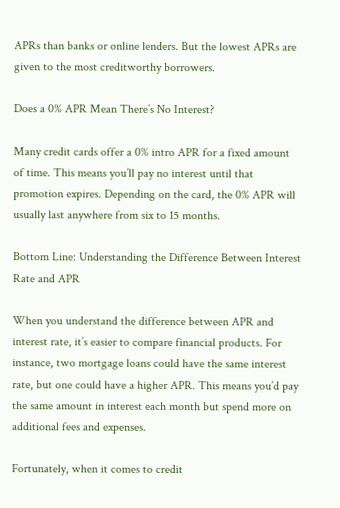APRs than banks or online lenders. But the lowest APRs are given to the most creditworthy borrowers.

Does a 0% APR Mean There’s No Interest?

Many credit cards offer a 0% intro APR for a fixed amount of time. This means you’ll pay no interest until that promotion expires. Depending on the card, the 0% APR will usually last anywhere from six to 15 months.

Bottom Line: Understanding the Difference Between Interest Rate and APR

When you understand the difference between APR and interest rate, it’s easier to compare financial products. For instance, two mortgage loans could have the same interest rate, but one could have a higher APR. This means you’d pay the same amount in interest each month but spend more on additional fees and expenses.

Fortunately, when it comes to credit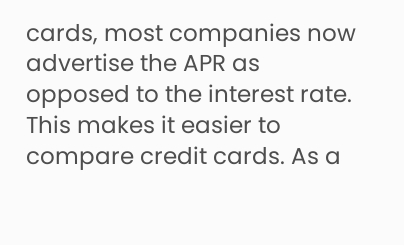cards, most companies now advertise the APR as opposed to the interest rate. This makes it easier to compare credit cards. As a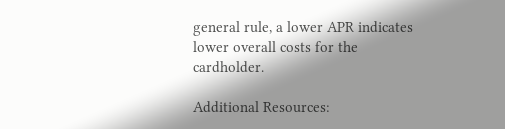general rule, a lower APR indicates lower overall costs for the cardholder.

Additional Resources: